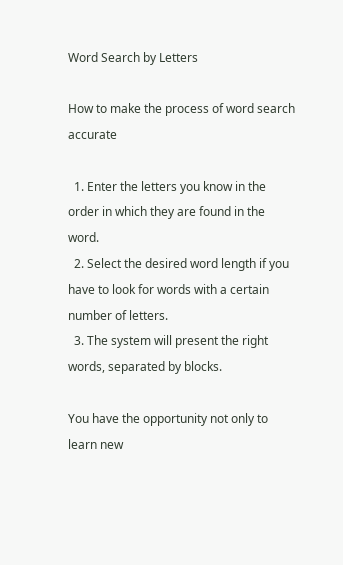Word Search by Letters

How to make the process of word search accurate

  1. Enter the letters you know in the order in which they are found in the word.
  2. Select the desired word length if you have to look for words with a certain number of letters.
  3. The system will present the right words, separated by blocks.

You have the opportunity not only to learn new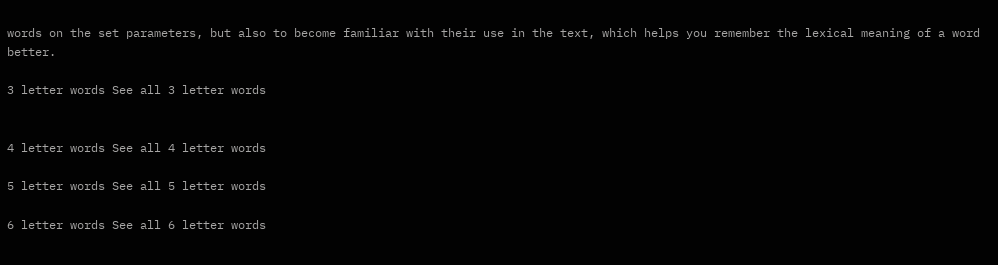words on the set parameters, but also to become familiar with their use in the text, which helps you remember the lexical meaning of a word better.

3 letter words See all 3 letter words


4 letter words See all 4 letter words

5 letter words See all 5 letter words

6 letter words See all 6 letter words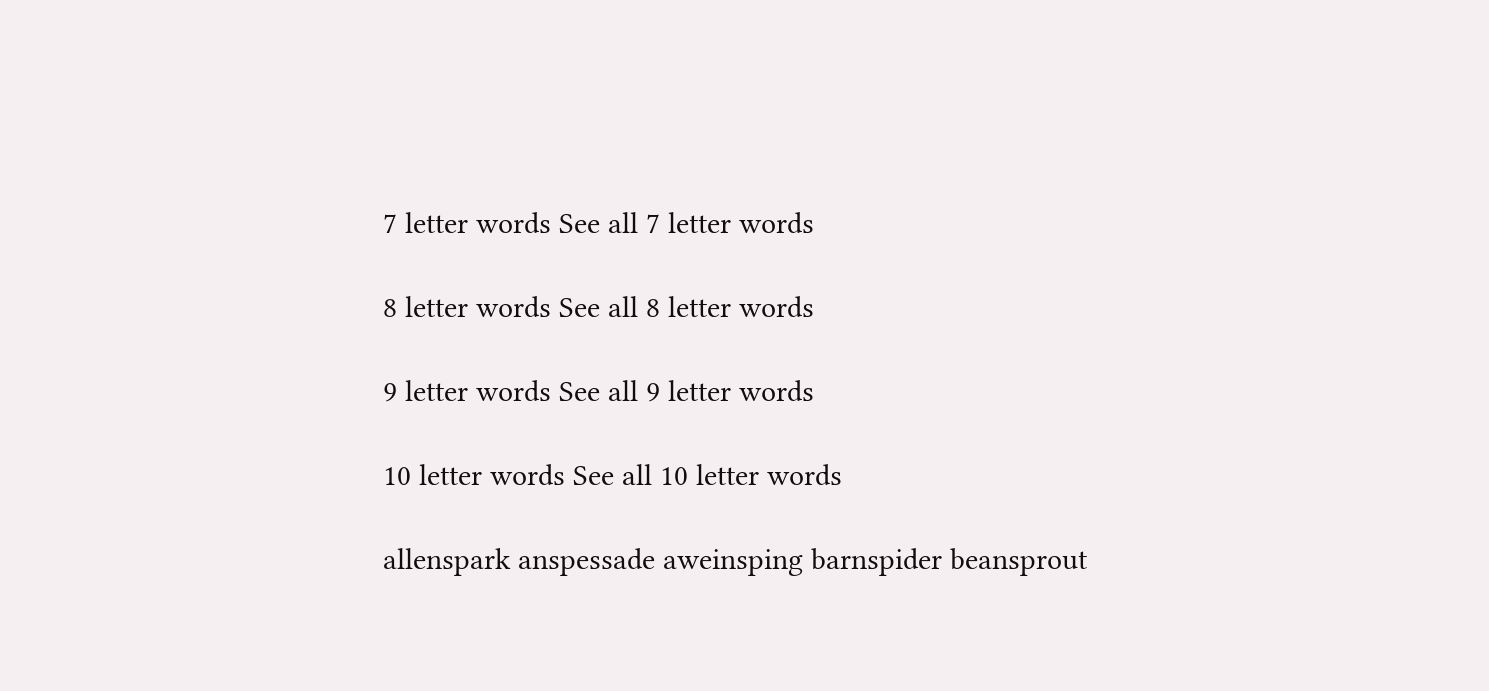7 letter words See all 7 letter words

8 letter words See all 8 letter words

9 letter words See all 9 letter words

10 letter words See all 10 letter words

allenspark anspessade aweinsping barnspider beansprout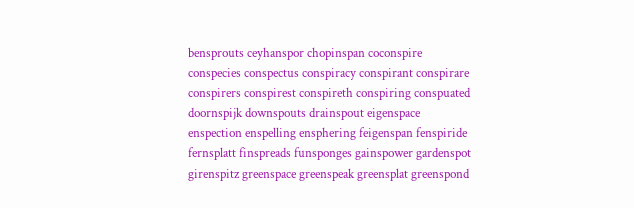bensprouts ceyhanspor chopinspan coconspire conspecies conspectus conspiracy conspirant conspirare conspirers conspirest conspireth conspiring conspuated doornspijk downspouts drainspout eigenspace enspection enspelling ensphering feigenspan fenspiride fernsplatt finspreads funsponges gainspower gardenspot girenspitz greenspace greenspeak greensplat greenspond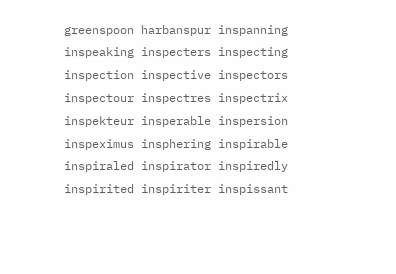greenspoon harbanspur inspanning inspeaking inspecters inspecting inspection inspective inspectors inspectour inspectres inspectrix inspekteur insperable inspersion inspeximus insphering inspirable inspiraled inspirator inspiredly inspirited inspiriter inspissant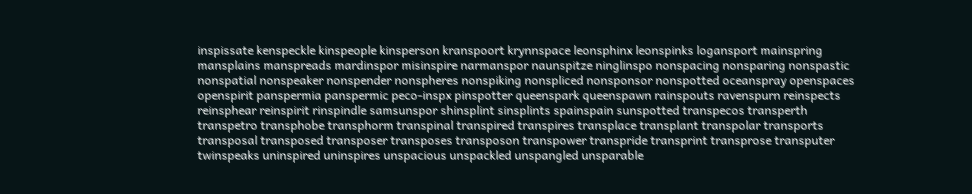inspissate kenspeckle kinspeople kinsperson kranspoort krynnspace leonsphinx leonspinks logansport mainspring mansplains manspreads mardinspor misinspire narmanspor naunspitze ninglinspo nonspacing nonsparing nonspastic nonspatial nonspeaker nonspender nonspheres nonspiking nonspliced nonsponsor nonspotted oceanspray openspaces openspirit panspermia panspermic peco-inspx pinspotter queenspark queenspawn rainspouts ravenspurn reinspects reinsphear reinspirit rinspindle samsunspor shinsplint sinsplints spainspain sunspotted transpecos transperth transpetro transphobe transphorm transpinal transpired transpires transplace transplant transpolar transports transposal transposed transposer transposes transposon transpower transpride transprint transprose transputer twinspeaks uninspired uninspires unspacious unspackled unspangled unsparable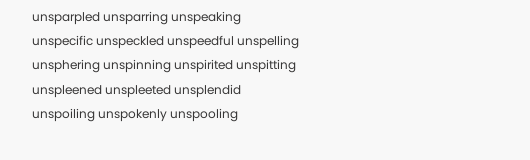unsparpled unsparring unspeaking unspecific unspeckled unspeedful unspelling unsphering unspinning unspirited unspitting unspleened unspleeted unsplendid unspoiling unspokenly unspooling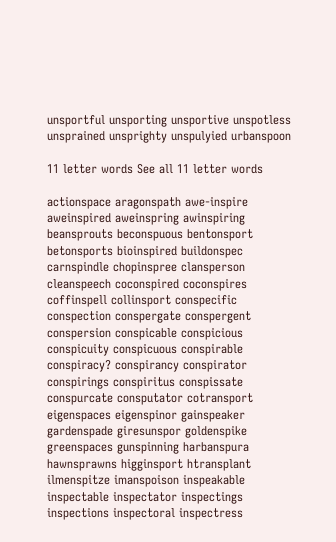unsportful unsporting unsportive unspotless unsprained unsprighty unspulyied urbanspoon

11 letter words See all 11 letter words

actionspace aragonspath awe-inspire aweinspired aweinspring awinspiring beansprouts beconspuous bentonsport betonsports bioinspired buildonspec carnspindle chopinspree clansperson cleanspeech coconspired coconspires coffinspell collinsport conspecific conspection conspergate conspergent conspersion conspicable conspicious conspicuity conspicuous conspirable conspiracy? conspirancy conspirator conspirings conspiritus conspissate conspurcate consputator cotransport eigenspaces eigenspinor gainspeaker gardenspade giresunspor goldenspike greenspaces gunspinning harbanspura hawnsprawns higginsport htransplant ilmenspitze imanspoison inspeakable inspectable inspectator inspectings inspections inspectoral inspectress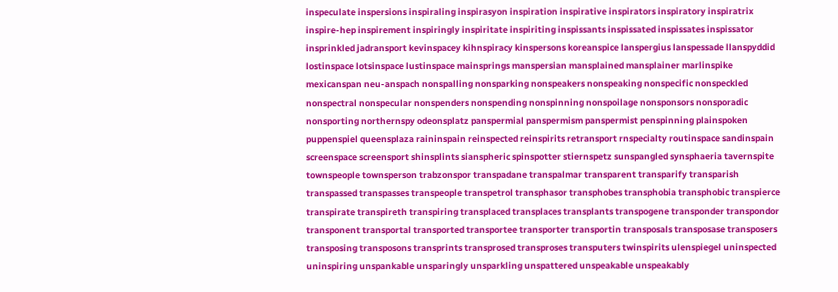inspeculate inspersions inspiraling inspirasyon inspiration inspirative inspirators inspiratory inspiratrix inspire-hep inspirement inspiringly inspiritate inspiriting inspissants inspissated inspissates inspissator insprinkled jadransport kevinspacey kihnspiracy kinspersons koreanspice lanspergius lanspessade llanspyddid lostinspace lotsinspace lustinspace mainsprings manspersian mansplained mansplainer marlinspike mexicanspan neu-anspach nonspalling nonsparking nonspeakers nonspeaking nonspecific nonspeckled nonspectral nonspecular nonspenders nonspending nonspinning nonspoilage nonsponsors nonsporadic nonsporting northernspy odeonsplatz panspermial panspermism panspermist penspinning plainspoken puppenspiel queensplaza raininspain reinspected reinspirits retransport rnspecialty routinspace sandinspain screenspace screensport shinsplints sianspheric spinspotter stiernspetz sunspangled synsphaeria tavernspite townspeople townsperson trabzonspor transpadane transpalmar transparent transparify transparish transpassed transpasses transpeople transpetrol transphasor transphobes transphobia transphobic transpierce transpirate transpireth transpiring transplaced transplaces transplants transpogene transponder transpondor transponent transportal transported transportee transporter transportin transposals transposase transposers transposing transposons transprints transprosed transproses transputers twinspirits ulenspiegel uninspected uninspiring unspankable unsparingly unsparkling unspattered unspeakable unspeakably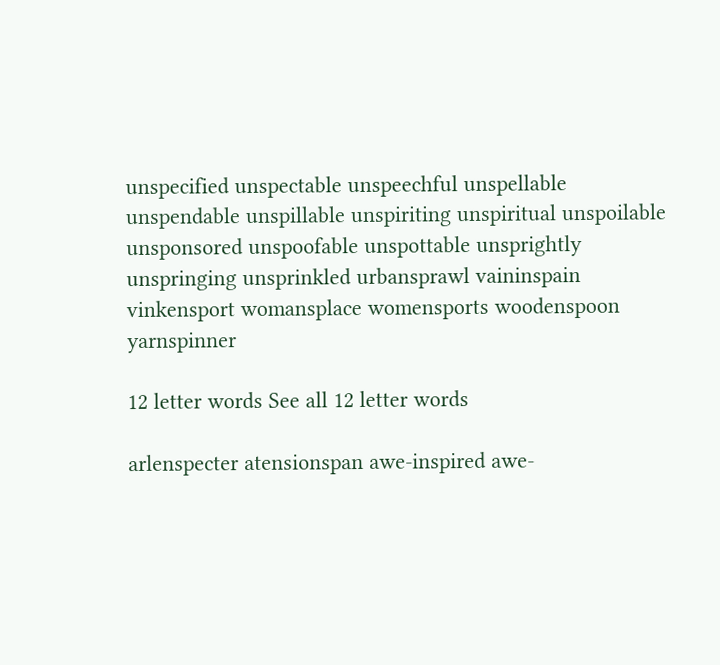unspecified unspectable unspeechful unspellable unspendable unspillable unspiriting unspiritual unspoilable unsponsored unspoofable unspottable unsprightly unspringing unsprinkled urbansprawl vaininspain vinkensport womansplace womensports woodenspoon yarnspinner

12 letter words See all 12 letter words

arlenspecter atensionspan awe-inspired awe-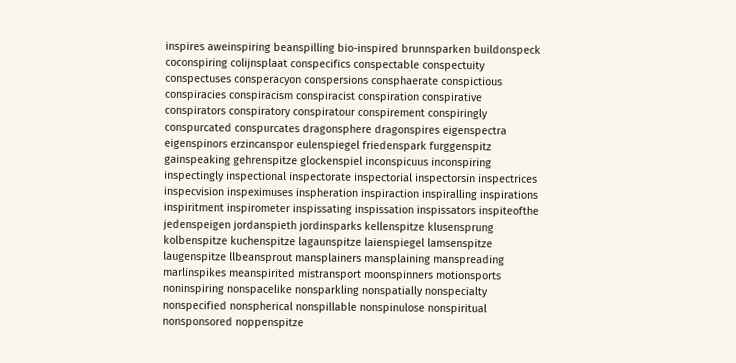inspires aweinspiring beanspilling bio-inspired brunnsparken buildonspeck coconspiring colijnsplaat conspecifics conspectable conspectuity conspectuses consperacyon conspersions consphaerate conspictious conspiracies conspiracism conspiracist conspiration conspirative conspirators conspiratory conspiratour conspirement conspiringly conspurcated conspurcates dragonsphere dragonspires eigenspectra eigenspinors erzincanspor eulenspiegel friedenspark furggenspitz gainspeaking gehrenspitze glockenspiel inconspicuus inconspiring inspectingly inspectional inspectorate inspectorial inspectorsin inspectrices inspecvision inspeximuses inspheration inspiraction inspiralling inspirations inspiritment inspirometer inspissating inspissation inspissators inspiteofthe jedenspeigen jordanspieth jordinsparks kellenspitze klusensprung kolbenspitze kuchenspitze lagaunspitze laienspiegel lamsenspitze laugenspitze llbeansprout mansplainers mansplaining manspreading marlinspikes meanspirited mistransport moonspinners motionsports noninspiring nonspacelike nonsparkling nonspatially nonspecialty nonspecified nonspherical nonspillable nonspinulose nonspiritual nonsponsored noppenspitze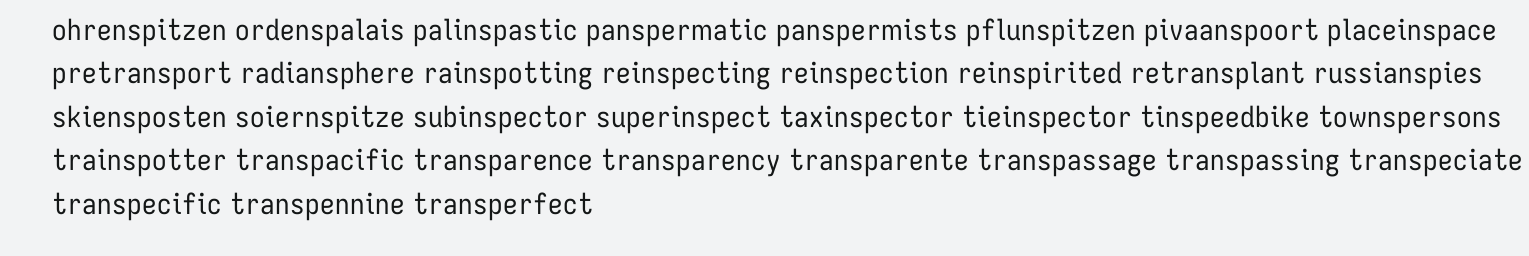ohrenspitzen ordenspalais palinspastic panspermatic panspermists pflunspitzen pivaanspoort placeinspace pretransport radiansphere rainspotting reinspecting reinspection reinspirited retransplant russianspies skiensposten soiernspitze subinspector superinspect taxinspector tieinspector tinspeedbike townspersons trainspotter transpacific transparence transparency transparente transpassage transpassing transpeciate transpecific transpennine transperfect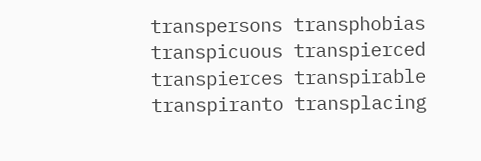transpersons transphobias transpicuous transpierced transpierces transpirable transpiranto transplacing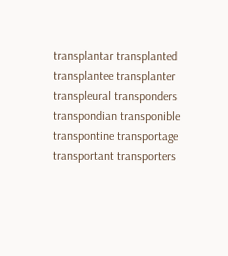transplantar transplanted transplantee transplanter transpleural transponders transpondian transponible transpontine transportage transportant transporters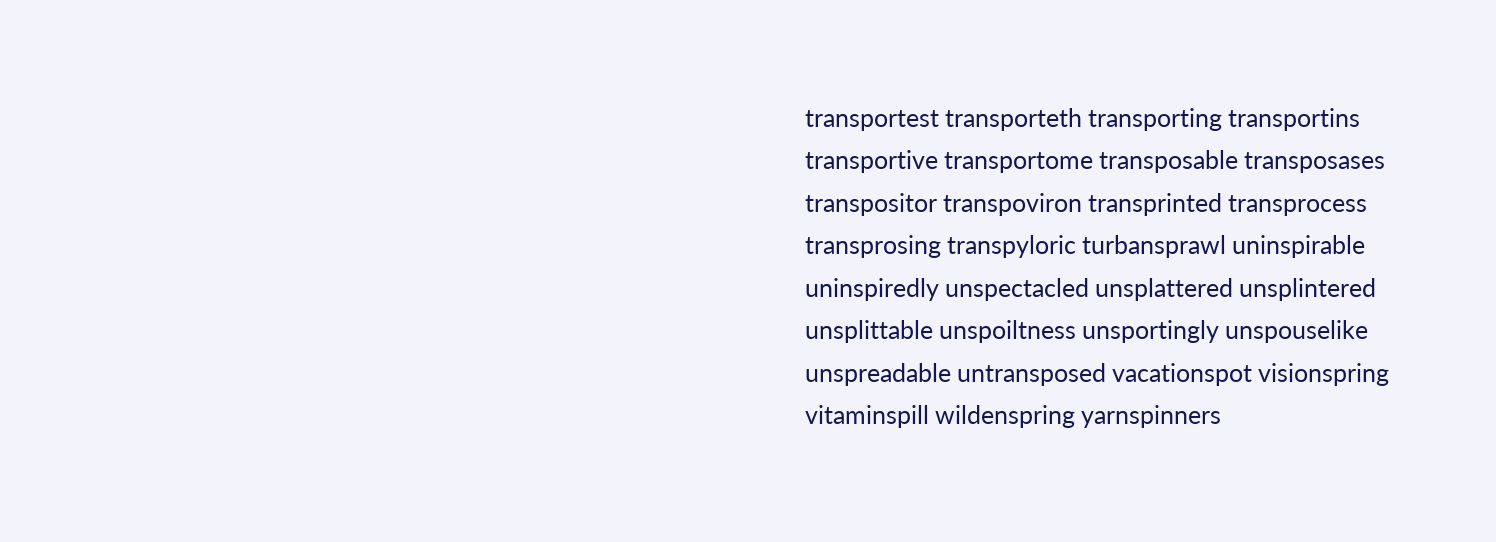transportest transporteth transporting transportins transportive transportome transposable transposases transpositor transpoviron transprinted transprocess transprosing transpyloric turbansprawl uninspirable uninspiredly unspectacled unsplattered unsplintered unsplittable unspoiltness unsportingly unspouselike unspreadable untransposed vacationspot visionspring vitaminspill wildenspring yarnspinners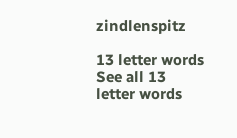zindlenspitz

13 letter words See all 13 letter words